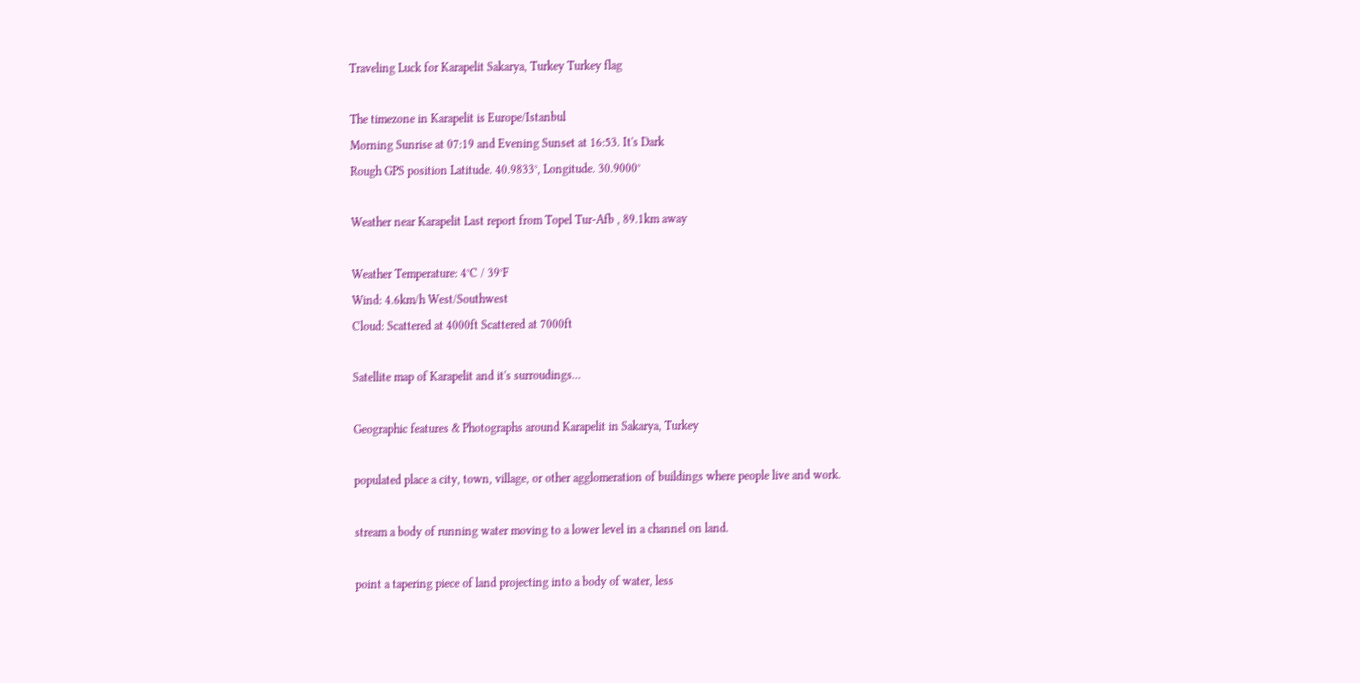Traveling Luck for Karapelit Sakarya, Turkey Turkey flag

The timezone in Karapelit is Europe/Istanbul
Morning Sunrise at 07:19 and Evening Sunset at 16:53. It's Dark
Rough GPS position Latitude. 40.9833°, Longitude. 30.9000°

Weather near Karapelit Last report from Topel Tur-Afb , 89.1km away

Weather Temperature: 4°C / 39°F
Wind: 4.6km/h West/Southwest
Cloud: Scattered at 4000ft Scattered at 7000ft

Satellite map of Karapelit and it's surroudings...

Geographic features & Photographs around Karapelit in Sakarya, Turkey

populated place a city, town, village, or other agglomeration of buildings where people live and work.

stream a body of running water moving to a lower level in a channel on land.

point a tapering piece of land projecting into a body of water, less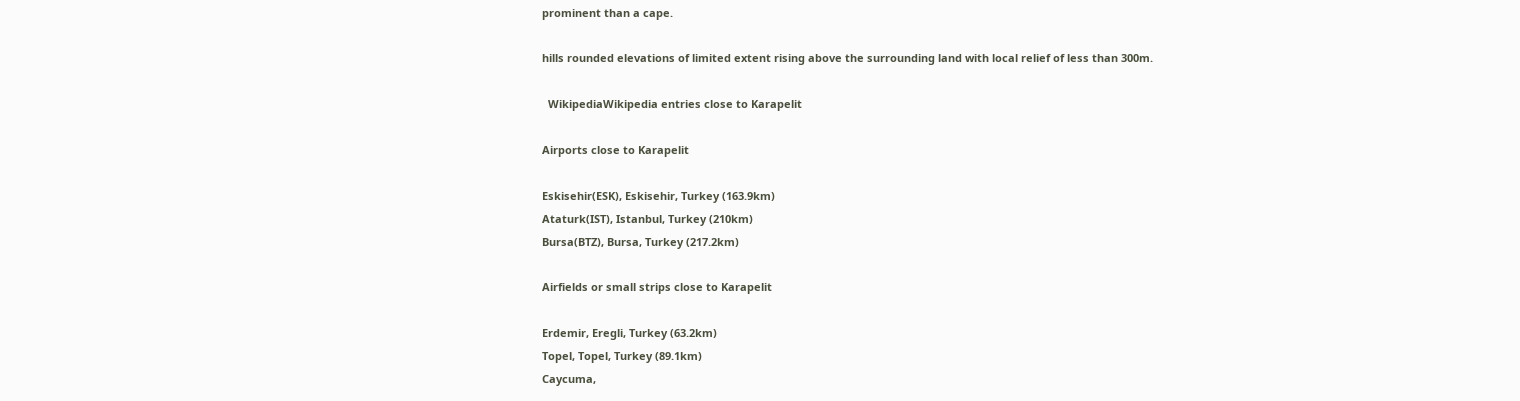prominent than a cape.

hills rounded elevations of limited extent rising above the surrounding land with local relief of less than 300m.

  WikipediaWikipedia entries close to Karapelit

Airports close to Karapelit

Eskisehir(ESK), Eskisehir, Turkey (163.9km)
Ataturk(IST), Istanbul, Turkey (210km)
Bursa(BTZ), Bursa, Turkey (217.2km)

Airfields or small strips close to Karapelit

Erdemir, Eregli, Turkey (63.2km)
Topel, Topel, Turkey (89.1km)
Caycuma,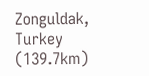Zonguldak, Turkey (139.7km)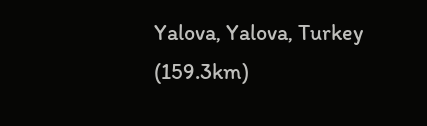Yalova, Yalova, Turkey (159.3km)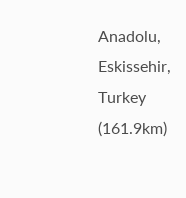Anadolu, Eskissehir, Turkey (161.9km)